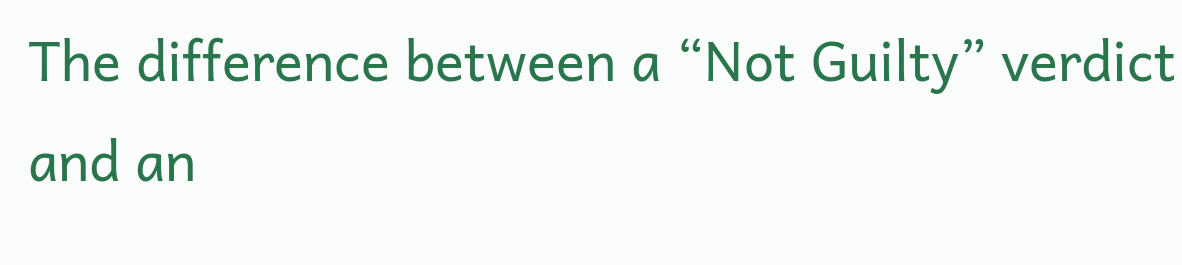The difference between a “Not Guilty” verdict and an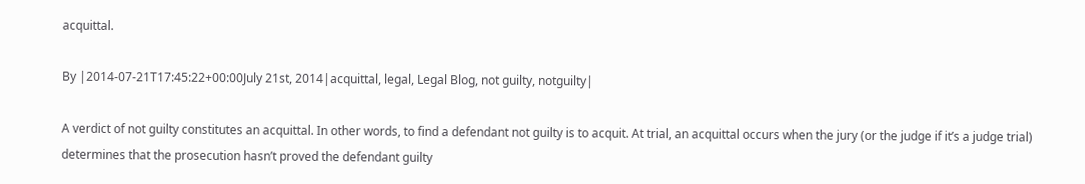acquittal.

By |2014-07-21T17:45:22+00:00July 21st, 2014|acquittal, legal, Legal Blog, not guilty, notguilty|

A verdict of not guilty constitutes an acquittal. In other words, to find a defendant not guilty is to acquit. At trial, an acquittal occurs when the jury (or the judge if it’s a judge trial) determines that the prosecution hasn’t proved the defendant guilty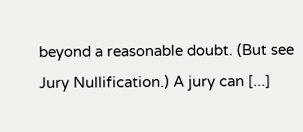beyond a reasonable doubt. (But see Jury Nullification.) A jury can [...]